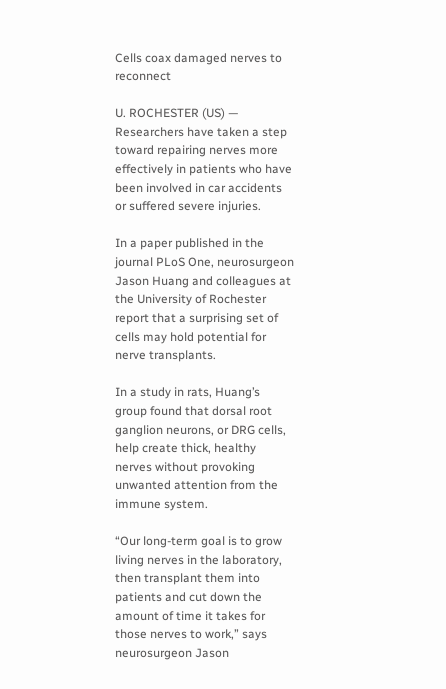Cells coax damaged nerves to reconnect

U. ROCHESTER (US) — Researchers have taken a step toward repairing nerves more effectively in patients who have been involved in car accidents or suffered severe injuries.

In a paper published in the journal PLoS One, neurosurgeon Jason Huang and colleagues at the University of Rochester report that a surprising set of cells may hold potential for nerve transplants.

In a study in rats, Huang’s group found that dorsal root ganglion neurons, or DRG cells, help create thick, healthy nerves without provoking unwanted attention from the immune system.

“Our long-term goal is to grow living nerves in the laboratory, then transplant them into patients and cut down the amount of time it takes for those nerves to work,” says neurosurgeon Jason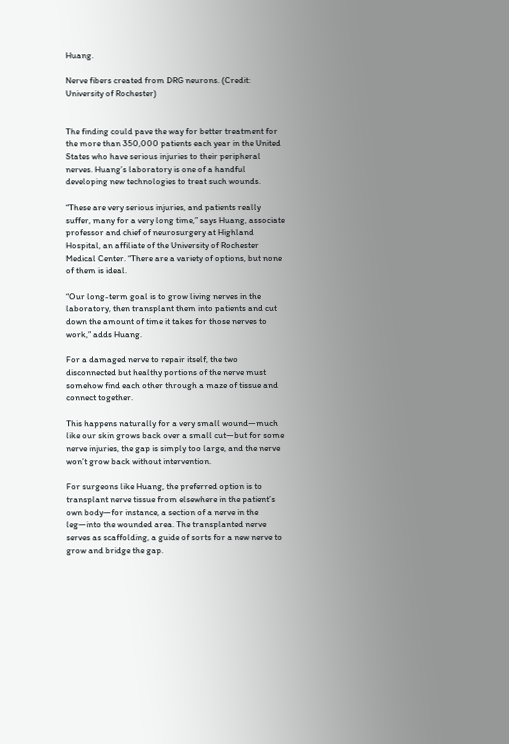Huang.

Nerve fibers created from DRG neurons. (Credit: University of Rochester)


The finding could pave the way for better treatment for the more than 350,000 patients each year in the United States who have serious injuries to their peripheral nerves. Huang’s laboratory is one of a handful developing new technologies to treat such wounds.

“These are very serious injuries, and patients really suffer, many for a very long time,” says Huang, associate professor and chief of neurosurgery at Highland Hospital, an affiliate of the University of Rochester Medical Center. “There are a variety of options, but none of them is ideal.

“Our long-term goal is to grow living nerves in the laboratory, then transplant them into patients and cut down the amount of time it takes for those nerves to work,” adds Huang.

For a damaged nerve to repair itself, the two disconnected but healthy portions of the nerve must somehow find each other through a maze of tissue and connect together.

This happens naturally for a very small wound—much like our skin grows back over a small cut—but for some nerve injuries, the gap is simply too large, and the nerve won’t grow back without intervention.

For surgeons like Huang, the preferred option is to transplant nerve tissue from elsewhere in the patient’s own body—for instance, a section of a nerve in the leg—into the wounded area. The transplanted nerve serves as scaffolding, a guide of sorts for a new nerve to grow and bridge the gap.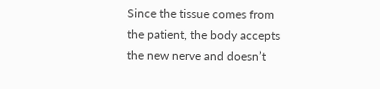Since the tissue comes from the patient, the body accepts the new nerve and doesn’t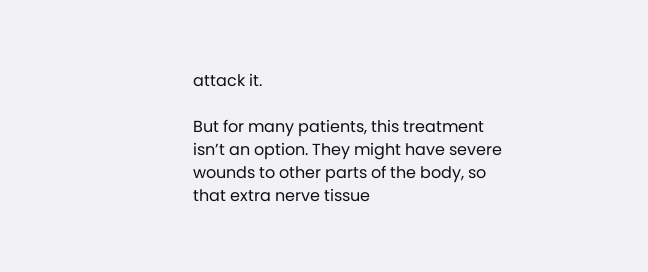attack it.

But for many patients, this treatment isn’t an option. They might have severe wounds to other parts of the body, so that extra nerve tissue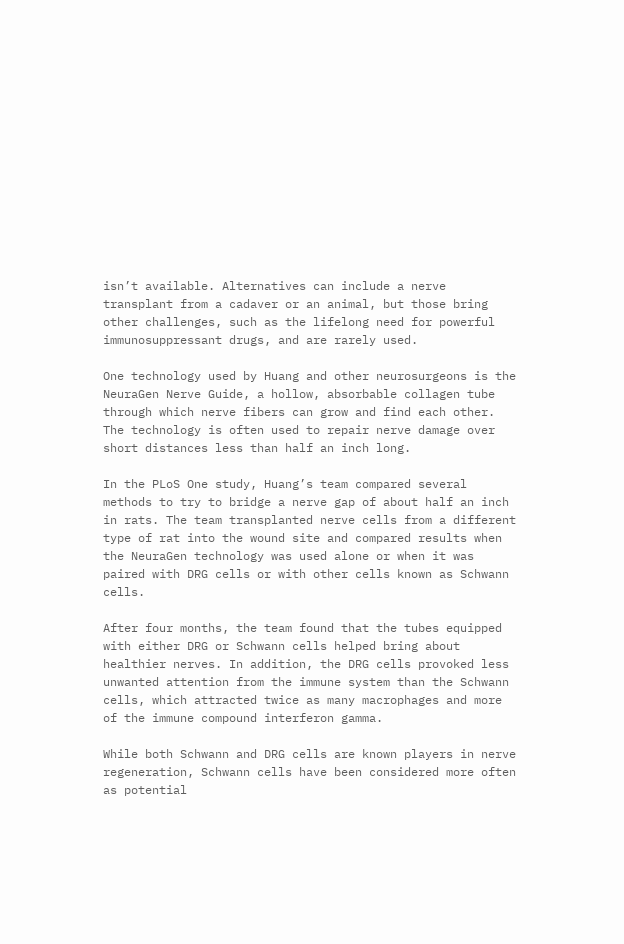isn’t available. Alternatives can include a nerve transplant from a cadaver or an animal, but those bring other challenges, such as the lifelong need for powerful immunosuppressant drugs, and are rarely used.

One technology used by Huang and other neurosurgeons is the NeuraGen Nerve Guide, a hollow, absorbable collagen tube through which nerve fibers can grow and find each other. The technology is often used to repair nerve damage over short distances less than half an inch long.

In the PLoS One study, Huang’s team compared several methods to try to bridge a nerve gap of about half an inch in rats. The team transplanted nerve cells from a different type of rat into the wound site and compared results when the NeuraGen technology was used alone or when it was paired with DRG cells or with other cells known as Schwann cells.

After four months, the team found that the tubes equipped with either DRG or Schwann cells helped bring about healthier nerves. In addition, the DRG cells provoked less unwanted attention from the immune system than the Schwann cells, which attracted twice as many macrophages and more of the immune compound interferon gamma.

While both Schwann and DRG cells are known players in nerve regeneration, Schwann cells have been considered more often as potential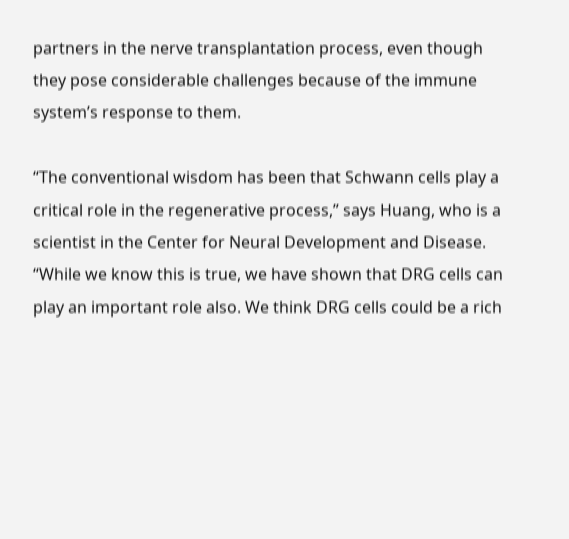partners in the nerve transplantation process, even though they pose considerable challenges because of the immune system’s response to them.

“The conventional wisdom has been that Schwann cells play a critical role in the regenerative process,” says Huang, who is a scientist in the Center for Neural Development and Disease. “While we know this is true, we have shown that DRG cells can play an important role also. We think DRG cells could be a rich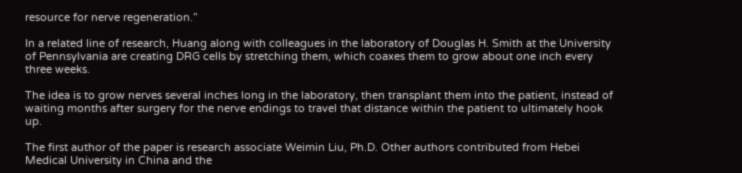resource for nerve regeneration.”

In a related line of research, Huang along with colleagues in the laboratory of Douglas H. Smith at the University of Pennsylvania are creating DRG cells by stretching them, which coaxes them to grow about one inch every three weeks.

The idea is to grow nerves several inches long in the laboratory, then transplant them into the patient, instead of waiting months after surgery for the nerve endings to travel that distance within the patient to ultimately hook up.

The first author of the paper is research associate Weimin Liu, Ph.D. Other authors contributed from Hebei Medical University in China and the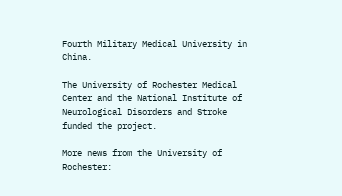Fourth Military Medical University in China.

The University of Rochester Medical Center and the National Institute of Neurological Disorders and Stroke funded the project.

More news from the University of Rochester: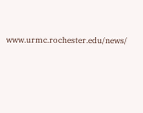www.urmc.rochester.edu/news/